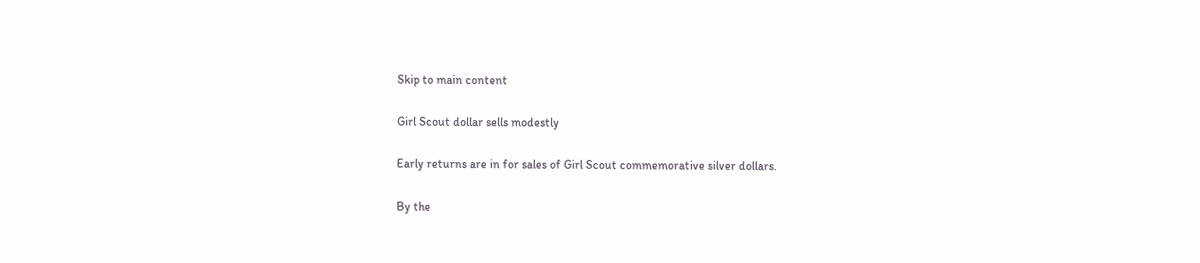Skip to main content

Girl Scout dollar sells modestly

Early returns are in for sales of Girl Scout commemorative silver dollars.

By the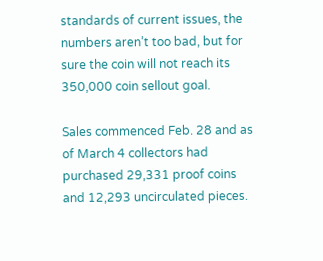standards of current issues, the numbers aren’t too bad, but for sure the coin will not reach its 350,000 coin sellout goal.

Sales commenced Feb. 28 and as of March 4 collectors had purchased 29,331 proof coins and 12,293 uncirculated pieces.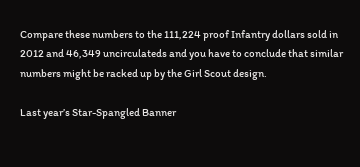Compare these numbers to the 111,224 proof Infantry dollars sold in 2012 and 46,349 uncirculateds and you have to conclude that similar numbers might be racked up by the Girl Scout design.

Last year’s Star-Spangled Banner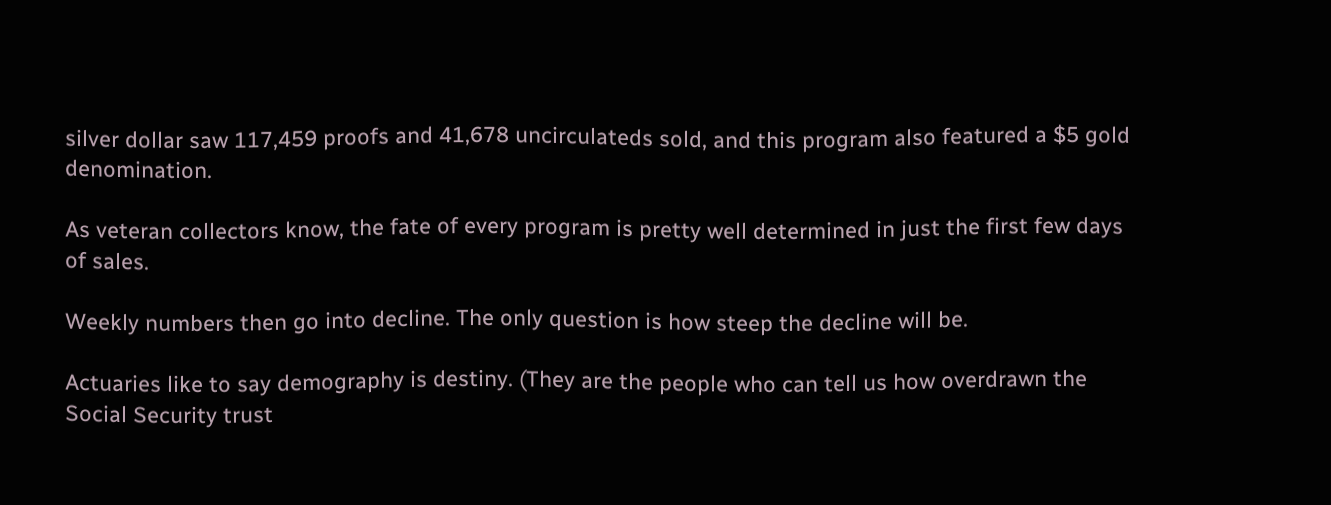silver dollar saw 117,459 proofs and 41,678 uncirculateds sold, and this program also featured a $5 gold denomination.

As veteran collectors know, the fate of every program is pretty well determined in just the first few days of sales.

Weekly numbers then go into decline. The only question is how steep the decline will be.

Actuaries like to say demography is destiny. (They are the people who can tell us how overdrawn the Social Security trust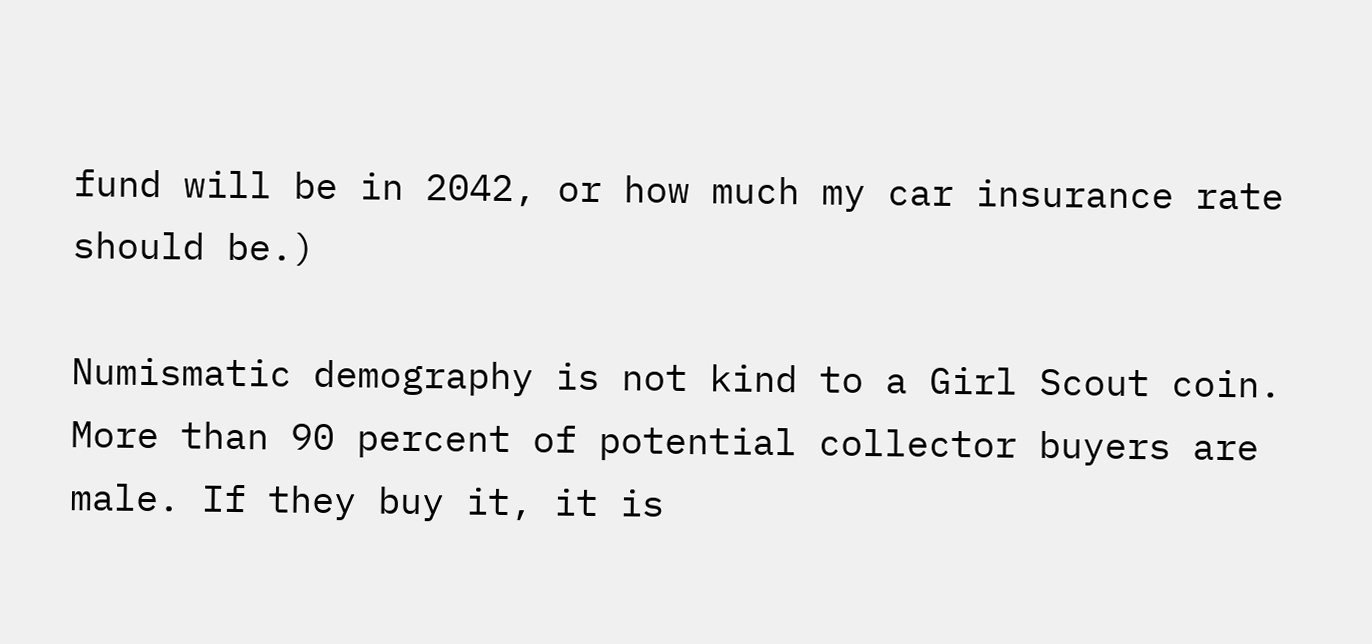fund will be in 2042, or how much my car insurance rate should be.)

Numismatic demography is not kind to a Girl Scout coin. More than 90 percent of potential collector buyers are male. If they buy it, it is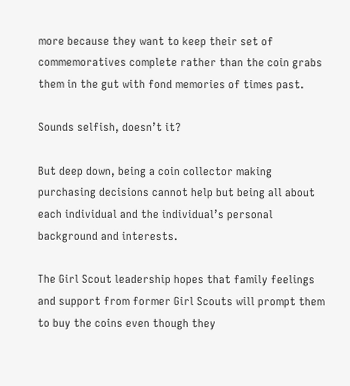more because they want to keep their set of commemoratives complete rather than the coin grabs them in the gut with fond memories of times past.

Sounds selfish, doesn’t it?

But deep down, being a coin collector making purchasing decisions cannot help but being all about each individual and the individual’s personal background and interests.

The Girl Scout leadership hopes that family feelings and support from former Girl Scouts will prompt them to buy the coins even though they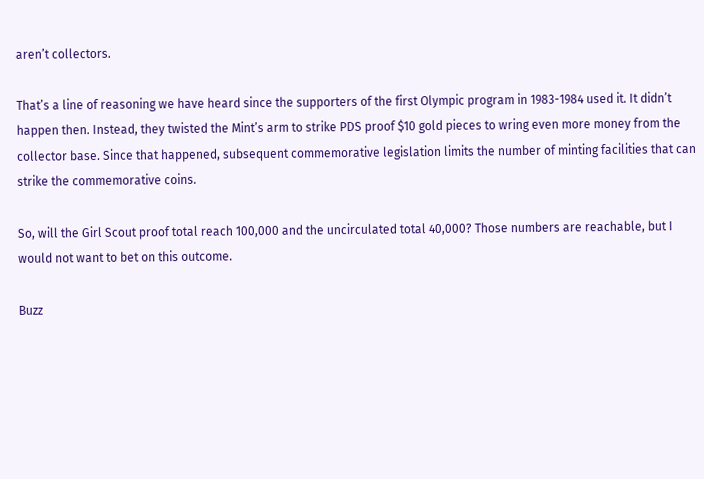aren’t collectors.

That’s a line of reasoning we have heard since the supporters of the first Olympic program in 1983-1984 used it. It didn’t happen then. Instead, they twisted the Mint’s arm to strike PDS proof $10 gold pieces to wring even more money from the collector base. Since that happened, subsequent commemorative legislation limits the number of minting facilities that can strike the commemorative coins.

So, will the Girl Scout proof total reach 100,000 and the uncirculated total 40,000? Those numbers are reachable, but I would not want to bet on this outcome.

Buzz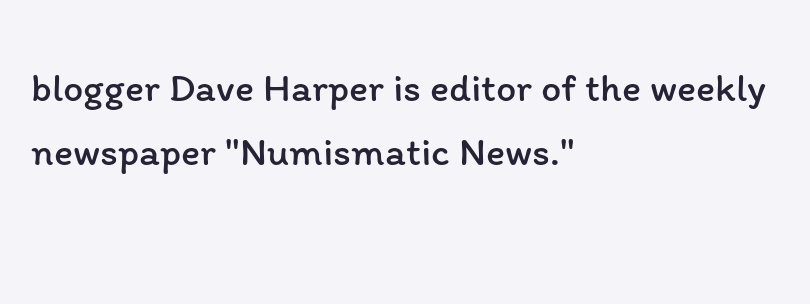blogger Dave Harper is editor of the weekly newspaper "Numismatic News."